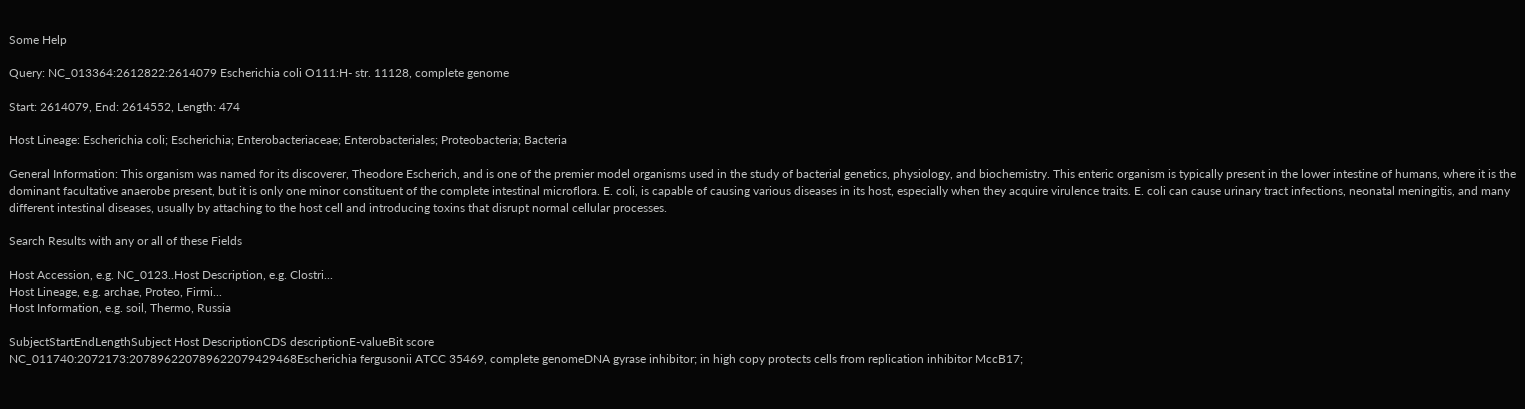Some Help

Query: NC_013364:2612822:2614079 Escherichia coli O111:H- str. 11128, complete genome

Start: 2614079, End: 2614552, Length: 474

Host Lineage: Escherichia coli; Escherichia; Enterobacteriaceae; Enterobacteriales; Proteobacteria; Bacteria

General Information: This organism was named for its discoverer, Theodore Escherich, and is one of the premier model organisms used in the study of bacterial genetics, physiology, and biochemistry. This enteric organism is typically present in the lower intestine of humans, where it is the dominant facultative anaerobe present, but it is only one minor constituent of the complete intestinal microflora. E. coli, is capable of causing various diseases in its host, especially when they acquire virulence traits. E. coli can cause urinary tract infections, neonatal meningitis, and many different intestinal diseases, usually by attaching to the host cell and introducing toxins that disrupt normal cellular processes.

Search Results with any or all of these Fields

Host Accession, e.g. NC_0123..Host Description, e.g. Clostri...
Host Lineage, e.g. archae, Proteo, Firmi...
Host Information, e.g. soil, Thermo, Russia

SubjectStartEndLengthSubject Host DescriptionCDS descriptionE-valueBit score
NC_011740:2072173:207896220789622079429468Escherichia fergusonii ATCC 35469, complete genomeDNA gyrase inhibitor; in high copy protects cells from replication inhibitor MccB17;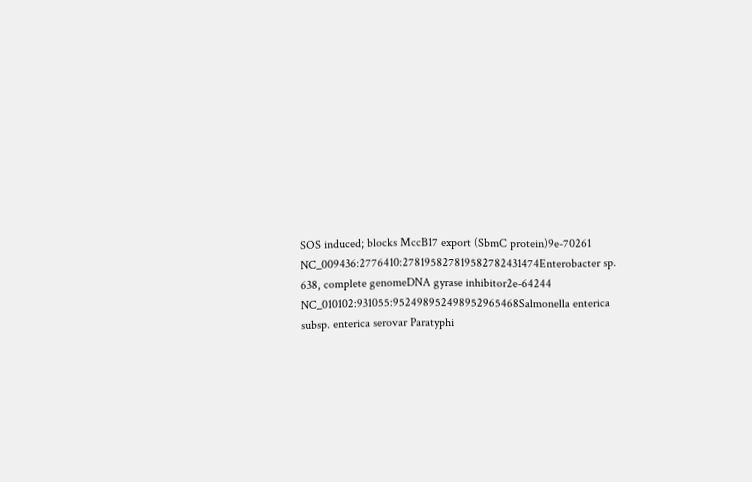SOS induced; blocks MccB17 export (SbmC protein)9e-70261
NC_009436:2776410:278195827819582782431474Enterobacter sp. 638, complete genomeDNA gyrase inhibitor2e-64244
NC_010102:931055:952498952498952965468Salmonella enterica subsp. enterica serovar Paratyphi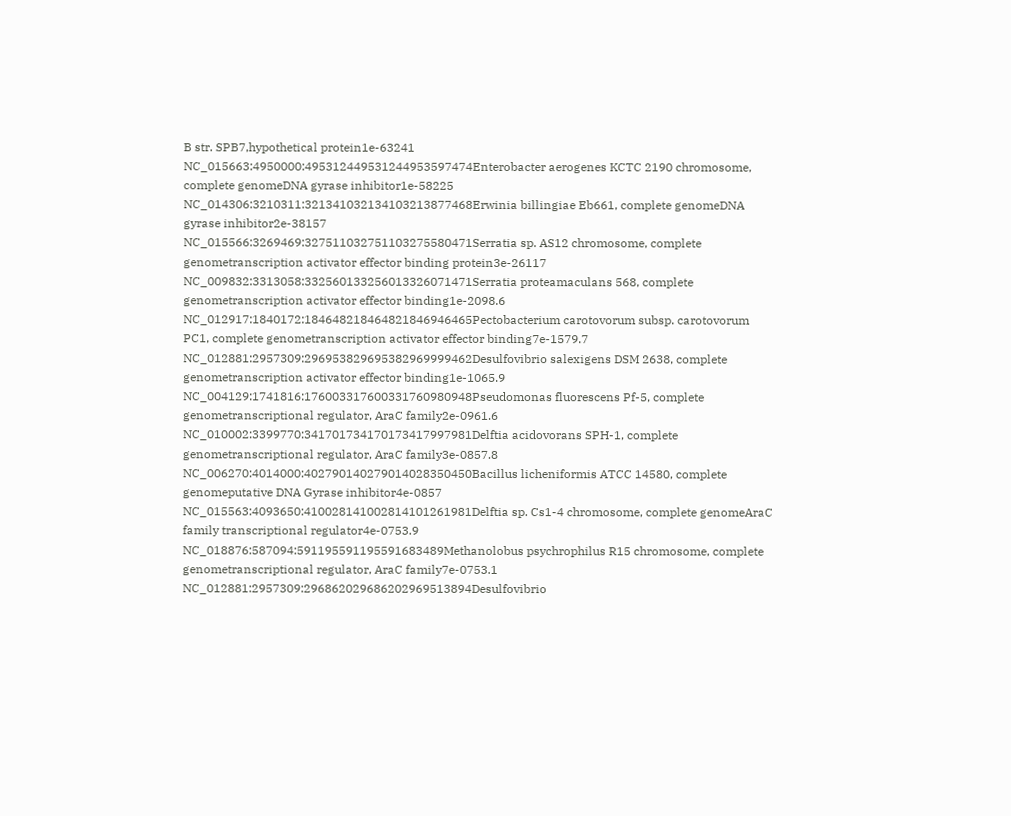B str. SPB7,hypothetical protein1e-63241
NC_015663:4950000:495312449531244953597474Enterobacter aerogenes KCTC 2190 chromosome, complete genomeDNA gyrase inhibitor1e-58225
NC_014306:3210311:321341032134103213877468Erwinia billingiae Eb661, complete genomeDNA gyrase inhibitor2e-38157
NC_015566:3269469:327511032751103275580471Serratia sp. AS12 chromosome, complete genometranscription activator effector binding protein3e-26117
NC_009832:3313058:332560133256013326071471Serratia proteamaculans 568, complete genometranscription activator effector binding1e-2098.6
NC_012917:1840172:184648218464821846946465Pectobacterium carotovorum subsp. carotovorum PC1, complete genometranscription activator effector binding7e-1579.7
NC_012881:2957309:296953829695382969999462Desulfovibrio salexigens DSM 2638, complete genometranscription activator effector binding1e-1065.9
NC_004129:1741816:176003317600331760980948Pseudomonas fluorescens Pf-5, complete genometranscriptional regulator, AraC family2e-0961.6
NC_010002:3399770:341701734170173417997981Delftia acidovorans SPH-1, complete genometranscriptional regulator, AraC family3e-0857.8
NC_006270:4014000:402790140279014028350450Bacillus licheniformis ATCC 14580, complete genomeputative DNA Gyrase inhibitor4e-0857
NC_015563:4093650:410028141002814101261981Delftia sp. Cs1-4 chromosome, complete genomeAraC family transcriptional regulator4e-0753.9
NC_018876:587094:591195591195591683489Methanolobus psychrophilus R15 chromosome, complete genometranscriptional regulator, AraC family7e-0753.1
NC_012881:2957309:296862029686202969513894Desulfovibrio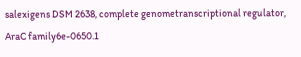salexigens DSM 2638, complete genometranscriptional regulator, AraC family6e-0650.1